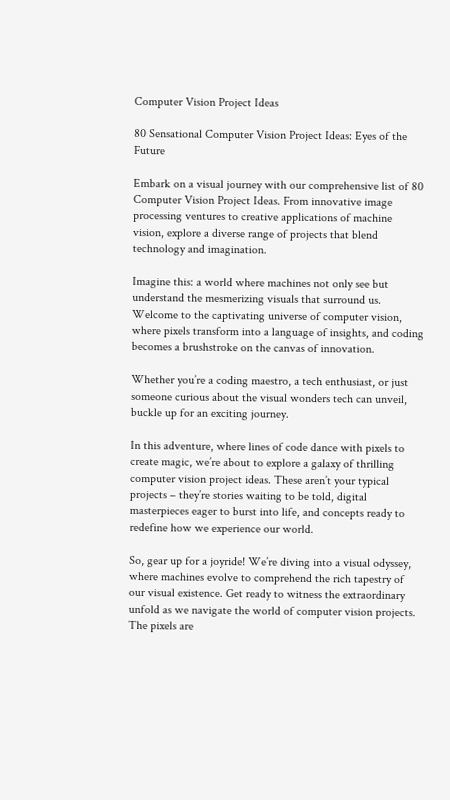Computer Vision Project Ideas

80 Sensational Computer Vision Project Ideas: Eyes of the Future

Embark on a visual journey with our comprehensive list of 80 Computer Vision Project Ideas. From innovative image processing ventures to creative applications of machine vision, explore a diverse range of projects that blend technology and imagination.

Imagine this: a world where machines not only see but understand the mesmerizing visuals that surround us. Welcome to the captivating universe of computer vision, where pixels transform into a language of insights, and coding becomes a brushstroke on the canvas of innovation.

Whether you’re a coding maestro, a tech enthusiast, or just someone curious about the visual wonders tech can unveil, buckle up for an exciting journey.

In this adventure, where lines of code dance with pixels to create magic, we’re about to explore a galaxy of thrilling computer vision project ideas. These aren’t your typical projects – they’re stories waiting to be told, digital masterpieces eager to burst into life, and concepts ready to redefine how we experience our world.

So, gear up for a joyride! We’re diving into a visual odyssey, where machines evolve to comprehend the rich tapestry of our visual existence. Get ready to witness the extraordinary unfold as we navigate the world of computer vision projects. The pixels are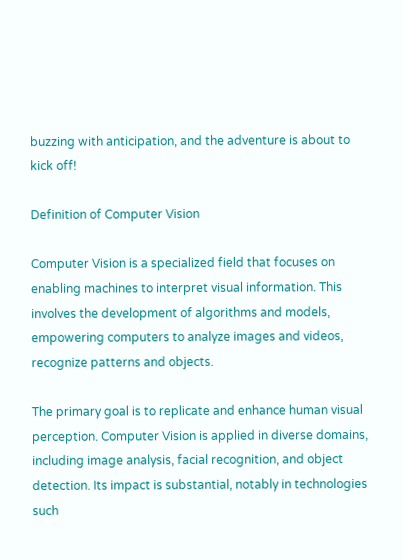buzzing with anticipation, and the adventure is about to kick off!

Definition of Computer Vision

Computer Vision is a specialized field that focuses on enabling machines to interpret visual information. This involves the development of algorithms and models, empowering computers to analyze images and videos, recognize patterns and objects.

The primary goal is to replicate and enhance human visual perception. Computer Vision is applied in diverse domains, including image analysis, facial recognition, and object detection. Its impact is substantial, notably in technologies such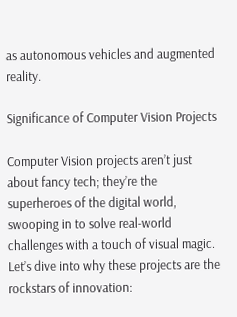as autonomous vehicles and augmented reality.

Significance of Computer Vision Projects

Computer Vision projects aren’t just about fancy tech; they’re the superheroes of the digital world, swooping in to solve real-world challenges with a touch of visual magic. Let’s dive into why these projects are the rockstars of innovation: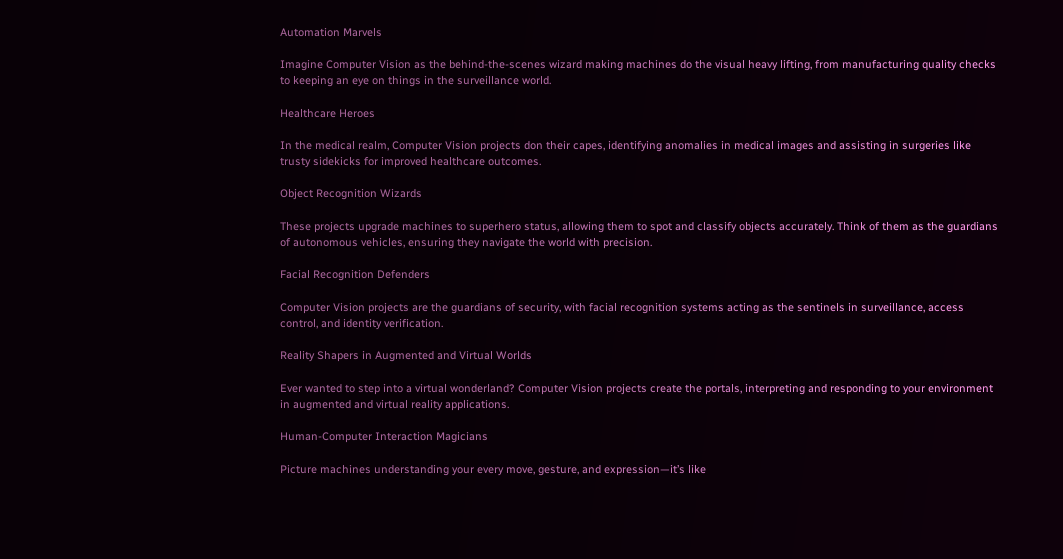Automation Marvels

Imagine Computer Vision as the behind-the-scenes wizard making machines do the visual heavy lifting, from manufacturing quality checks to keeping an eye on things in the surveillance world.

Healthcare Heroes

In the medical realm, Computer Vision projects don their capes, identifying anomalies in medical images and assisting in surgeries like trusty sidekicks for improved healthcare outcomes.

Object Recognition Wizards

These projects upgrade machines to superhero status, allowing them to spot and classify objects accurately. Think of them as the guardians of autonomous vehicles, ensuring they navigate the world with precision.

Facial Recognition Defenders

Computer Vision projects are the guardians of security, with facial recognition systems acting as the sentinels in surveillance, access control, and identity verification.

Reality Shapers in Augmented and Virtual Worlds

Ever wanted to step into a virtual wonderland? Computer Vision projects create the portals, interpreting and responding to your environment in augmented and virtual reality applications.

Human-Computer Interaction Magicians

Picture machines understanding your every move, gesture, and expression—it’s like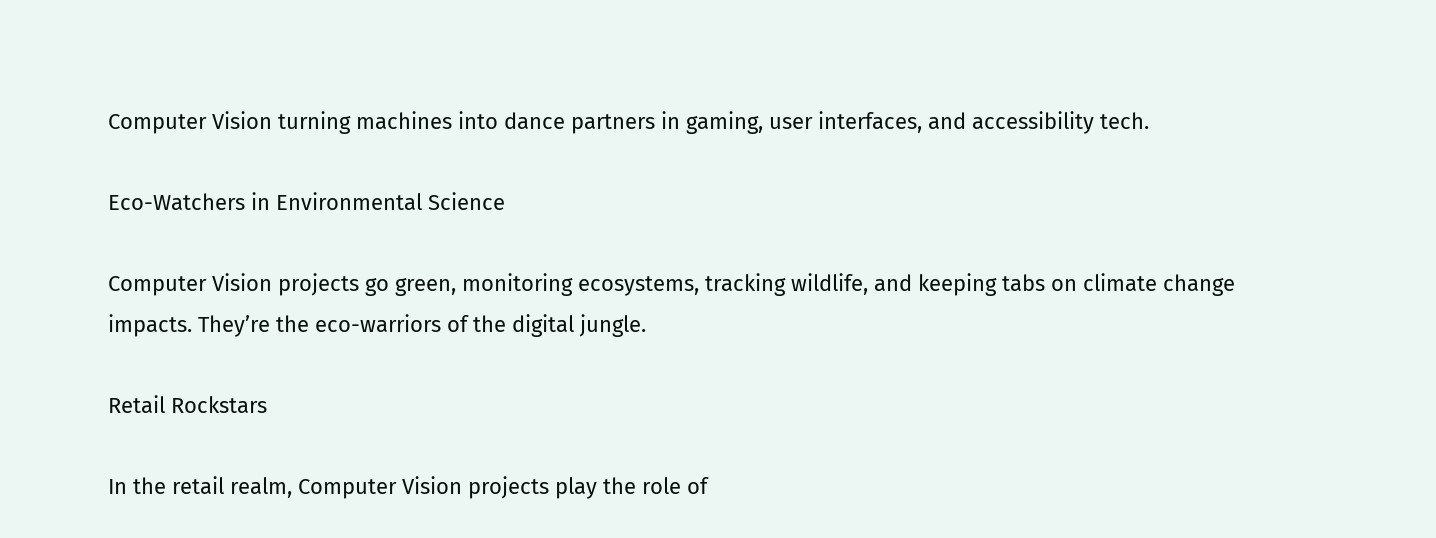Computer Vision turning machines into dance partners in gaming, user interfaces, and accessibility tech.

Eco-Watchers in Environmental Science

Computer Vision projects go green, monitoring ecosystems, tracking wildlife, and keeping tabs on climate change impacts. They’re the eco-warriors of the digital jungle.

Retail Rockstars

In the retail realm, Computer Vision projects play the role of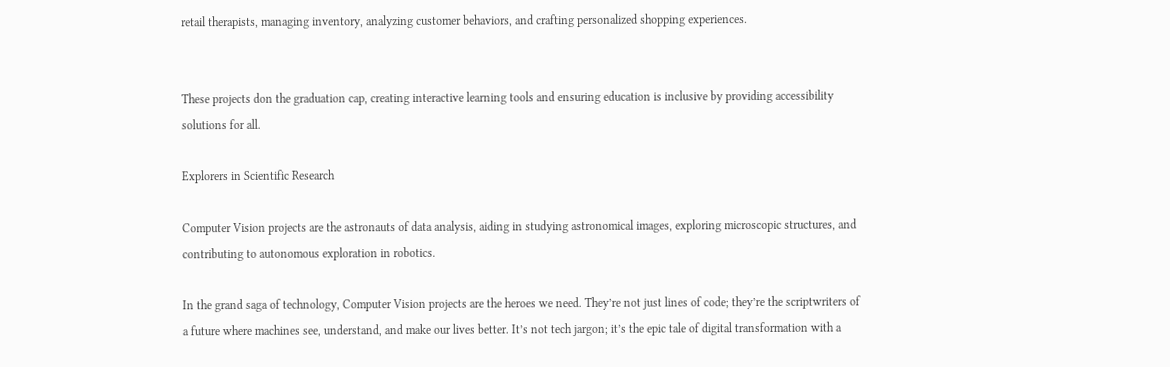retail therapists, managing inventory, analyzing customer behaviors, and crafting personalized shopping experiences.


These projects don the graduation cap, creating interactive learning tools and ensuring education is inclusive by providing accessibility solutions for all.

Explorers in Scientific Research

Computer Vision projects are the astronauts of data analysis, aiding in studying astronomical images, exploring microscopic structures, and contributing to autonomous exploration in robotics.

In the grand saga of technology, Computer Vision projects are the heroes we need. They’re not just lines of code; they’re the scriptwriters of a future where machines see, understand, and make our lives better. It’s not tech jargon; it’s the epic tale of digital transformation with a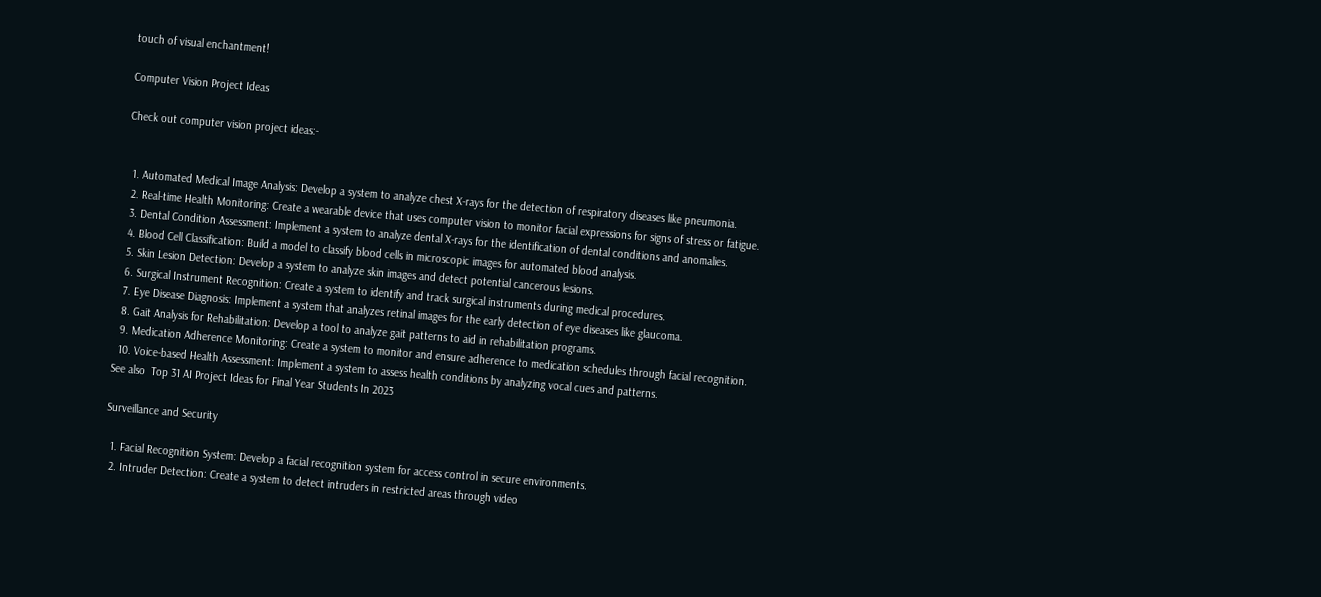touch of visual enchantment!

Computer Vision Project Ideas

Check out computer vision project ideas:-


  1. Automated Medical Image Analysis: Develop a system to analyze chest X-rays for the detection of respiratory diseases like pneumonia.
  2. Real-time Health Monitoring: Create a wearable device that uses computer vision to monitor facial expressions for signs of stress or fatigue.
  3. Dental Condition Assessment: Implement a system to analyze dental X-rays for the identification of dental conditions and anomalies.
  4. Blood Cell Classification: Build a model to classify blood cells in microscopic images for automated blood analysis.
  5. Skin Lesion Detection: Develop a system to analyze skin images and detect potential cancerous lesions.
  6. Surgical Instrument Recognition: Create a system to identify and track surgical instruments during medical procedures.
  7. Eye Disease Diagnosis: Implement a system that analyzes retinal images for the early detection of eye diseases like glaucoma.
  8. Gait Analysis for Rehabilitation: Develop a tool to analyze gait patterns to aid in rehabilitation programs.
  9. Medication Adherence Monitoring: Create a system to monitor and ensure adherence to medication schedules through facial recognition.
  10. Voice-based Health Assessment: Implement a system to assess health conditions by analyzing vocal cues and patterns.
See also  Top 31 AI Project Ideas for Final Year Students In 2023

Surveillance and Security

  1. Facial Recognition System: Develop a facial recognition system for access control in secure environments.
  2. Intruder Detection: Create a system to detect intruders in restricted areas through video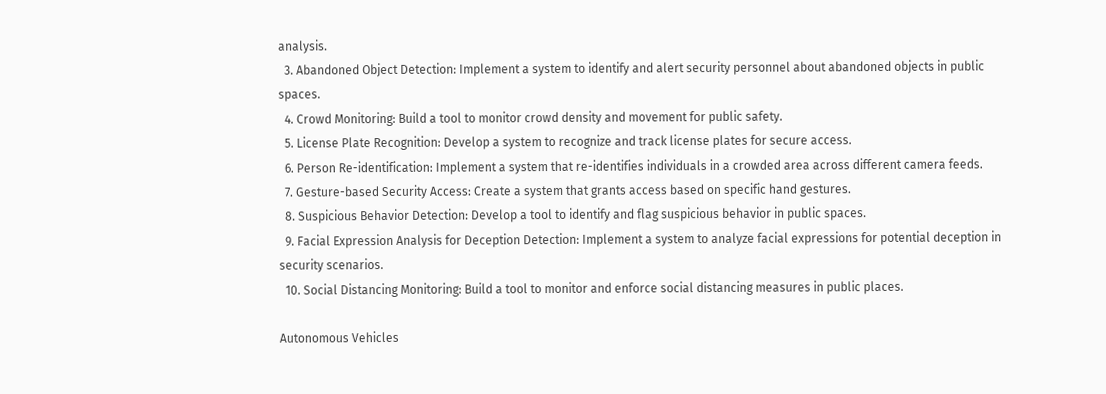analysis.
  3. Abandoned Object Detection: Implement a system to identify and alert security personnel about abandoned objects in public spaces.
  4. Crowd Monitoring: Build a tool to monitor crowd density and movement for public safety.
  5. License Plate Recognition: Develop a system to recognize and track license plates for secure access.
  6. Person Re-identification: Implement a system that re-identifies individuals in a crowded area across different camera feeds.
  7. Gesture-based Security Access: Create a system that grants access based on specific hand gestures.
  8. Suspicious Behavior Detection: Develop a tool to identify and flag suspicious behavior in public spaces.
  9. Facial Expression Analysis for Deception Detection: Implement a system to analyze facial expressions for potential deception in security scenarios.
  10. Social Distancing Monitoring: Build a tool to monitor and enforce social distancing measures in public places.

Autonomous Vehicles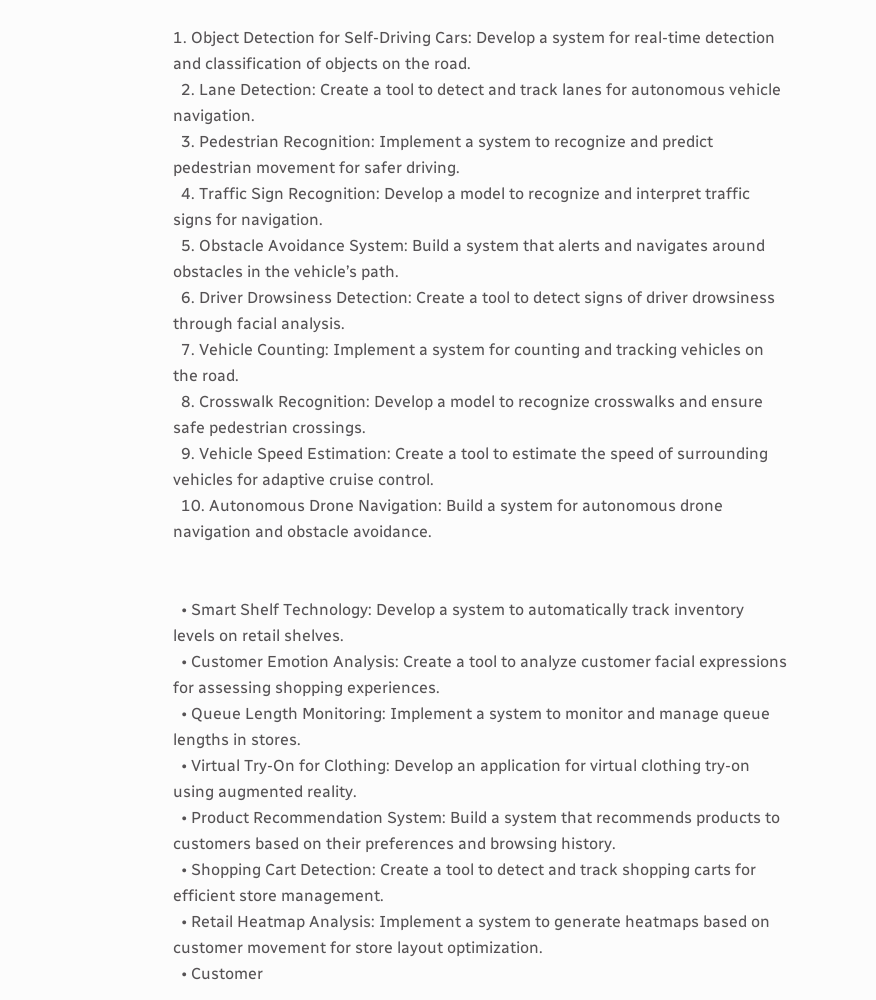1. Object Detection for Self-Driving Cars: Develop a system for real-time detection and classification of objects on the road.
  2. Lane Detection: Create a tool to detect and track lanes for autonomous vehicle navigation.
  3. Pedestrian Recognition: Implement a system to recognize and predict pedestrian movement for safer driving.
  4. Traffic Sign Recognition: Develop a model to recognize and interpret traffic signs for navigation.
  5. Obstacle Avoidance System: Build a system that alerts and navigates around obstacles in the vehicle’s path.
  6. Driver Drowsiness Detection: Create a tool to detect signs of driver drowsiness through facial analysis.
  7. Vehicle Counting: Implement a system for counting and tracking vehicles on the road.
  8. Crosswalk Recognition: Develop a model to recognize crosswalks and ensure safe pedestrian crossings.
  9. Vehicle Speed Estimation: Create a tool to estimate the speed of surrounding vehicles for adaptive cruise control.
  10. Autonomous Drone Navigation: Build a system for autonomous drone navigation and obstacle avoidance.


  • Smart Shelf Technology: Develop a system to automatically track inventory levels on retail shelves.
  • Customer Emotion Analysis: Create a tool to analyze customer facial expressions for assessing shopping experiences.
  • Queue Length Monitoring: Implement a system to monitor and manage queue lengths in stores.
  • Virtual Try-On for Clothing: Develop an application for virtual clothing try-on using augmented reality.
  • Product Recommendation System: Build a system that recommends products to customers based on their preferences and browsing history.
  • Shopping Cart Detection: Create a tool to detect and track shopping carts for efficient store management.
  • Retail Heatmap Analysis: Implement a system to generate heatmaps based on customer movement for store layout optimization.
  • Customer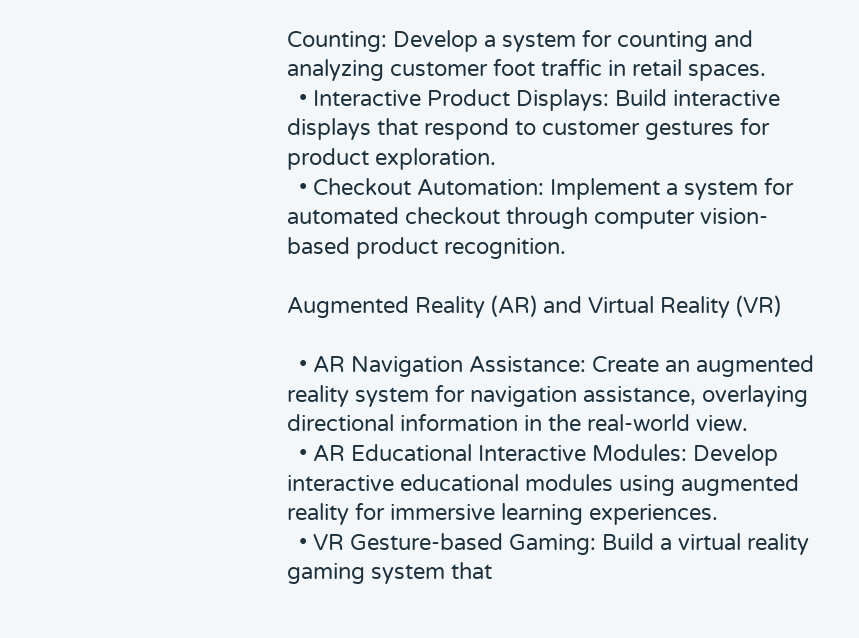Counting: Develop a system for counting and analyzing customer foot traffic in retail spaces.
  • Interactive Product Displays: Build interactive displays that respond to customer gestures for product exploration.
  • Checkout Automation: Implement a system for automated checkout through computer vision-based product recognition.

Augmented Reality (AR) and Virtual Reality (VR)

  • AR Navigation Assistance: Create an augmented reality system for navigation assistance, overlaying directional information in the real-world view.
  • AR Educational Interactive Modules: Develop interactive educational modules using augmented reality for immersive learning experiences.
  • VR Gesture-based Gaming: Build a virtual reality gaming system that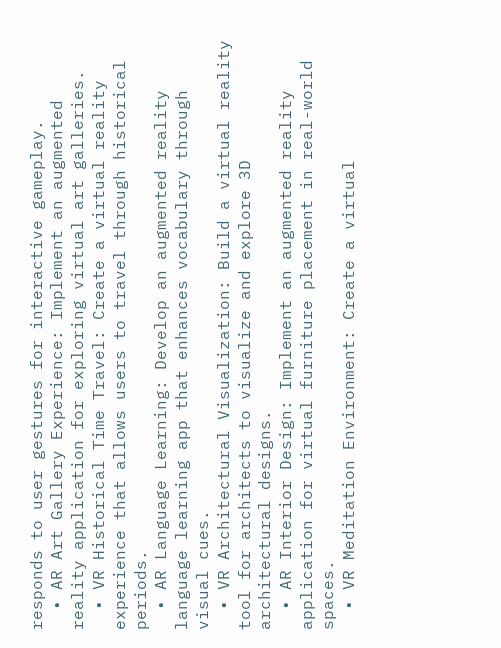responds to user gestures for interactive gameplay.
  • AR Art Gallery Experience: Implement an augmented reality application for exploring virtual art galleries.
  • VR Historical Time Travel: Create a virtual reality experience that allows users to travel through historical periods.
  • AR Language Learning: Develop an augmented reality language learning app that enhances vocabulary through visual cues.
  • VR Architectural Visualization: Build a virtual reality tool for architects to visualize and explore 3D architectural designs.
  • AR Interior Design: Implement an augmented reality application for virtual furniture placement in real-world spaces.
  • VR Meditation Environment: Create a virtual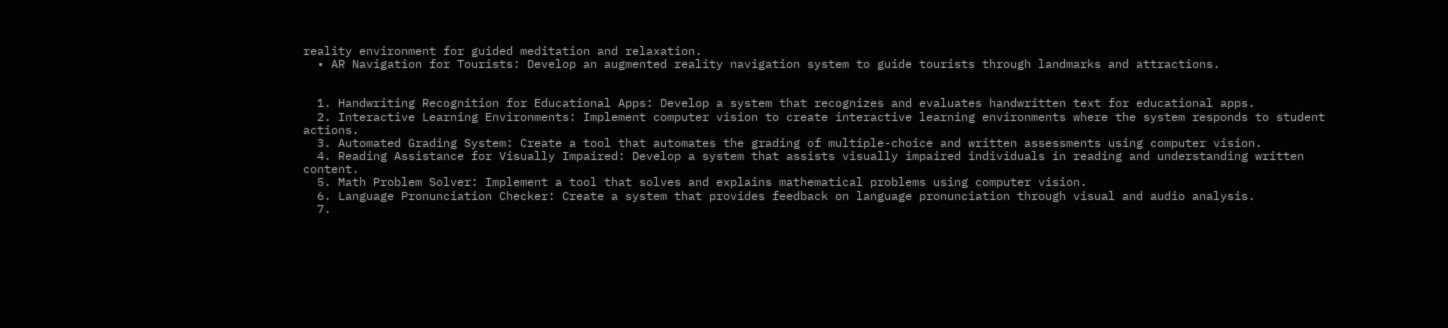reality environment for guided meditation and relaxation.
  • AR Navigation for Tourists: Develop an augmented reality navigation system to guide tourists through landmarks and attractions.


  1. Handwriting Recognition for Educational Apps: Develop a system that recognizes and evaluates handwritten text for educational apps.
  2. Interactive Learning Environments: Implement computer vision to create interactive learning environments where the system responds to student actions.
  3. Automated Grading System: Create a tool that automates the grading of multiple-choice and written assessments using computer vision.
  4. Reading Assistance for Visually Impaired: Develop a system that assists visually impaired individuals in reading and understanding written content.
  5. Math Problem Solver: Implement a tool that solves and explains mathematical problems using computer vision.
  6. Language Pronunciation Checker: Create a system that provides feedback on language pronunciation through visual and audio analysis.
  7.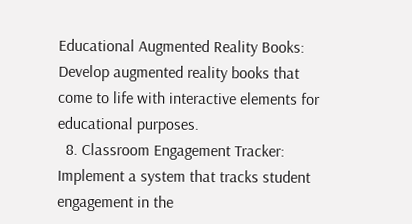Educational Augmented Reality Books: Develop augmented reality books that come to life with interactive elements for educational purposes.
  8. Classroom Engagement Tracker: Implement a system that tracks student engagement in the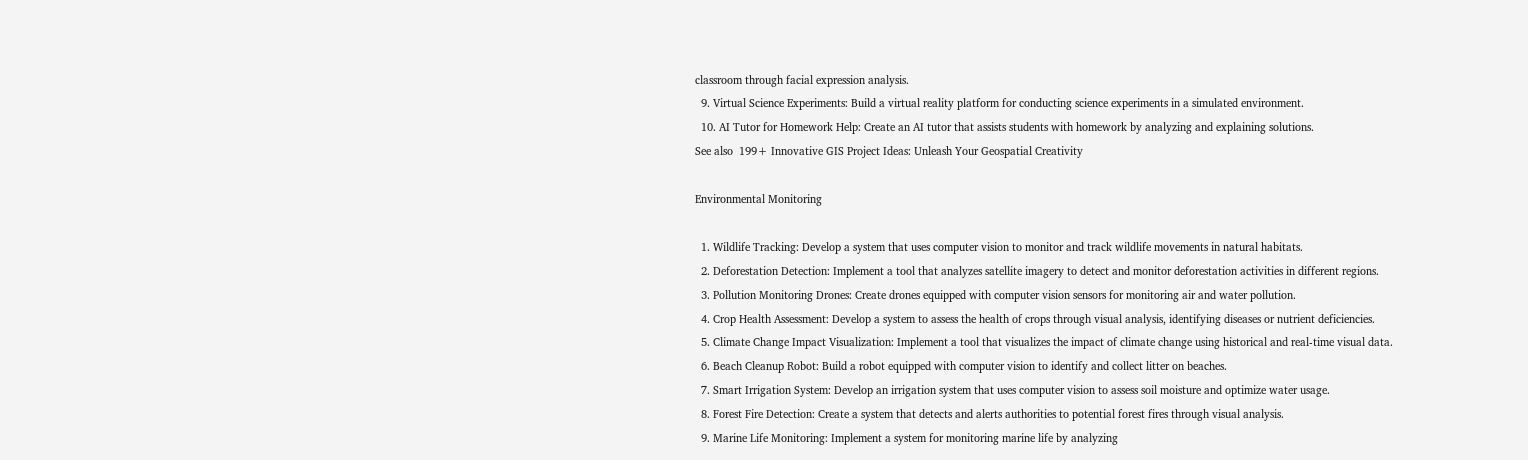classroom through facial expression analysis.
  9. Virtual Science Experiments: Build a virtual reality platform for conducting science experiments in a simulated environment.
  10. AI Tutor for Homework Help: Create an AI tutor that assists students with homework by analyzing and explaining solutions.
See also  199+ Innovative GIS Project Ideas: Unleash Your Geospatial Creativity

Environmental Monitoring

  1. Wildlife Tracking: Develop a system that uses computer vision to monitor and track wildlife movements in natural habitats.
  2. Deforestation Detection: Implement a tool that analyzes satellite imagery to detect and monitor deforestation activities in different regions.
  3. Pollution Monitoring Drones: Create drones equipped with computer vision sensors for monitoring air and water pollution.
  4. Crop Health Assessment: Develop a system to assess the health of crops through visual analysis, identifying diseases or nutrient deficiencies.
  5. Climate Change Impact Visualization: Implement a tool that visualizes the impact of climate change using historical and real-time visual data.
  6. Beach Cleanup Robot: Build a robot equipped with computer vision to identify and collect litter on beaches.
  7. Smart Irrigation System: Develop an irrigation system that uses computer vision to assess soil moisture and optimize water usage.
  8. Forest Fire Detection: Create a system that detects and alerts authorities to potential forest fires through visual analysis.
  9. Marine Life Monitoring: Implement a system for monitoring marine life by analyzing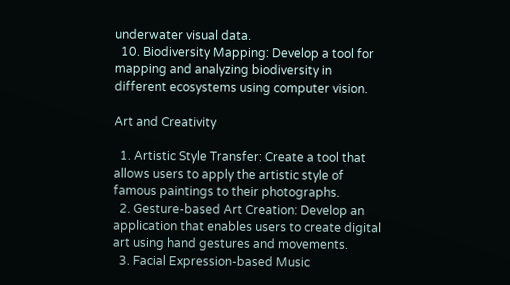underwater visual data.
  10. Biodiversity Mapping: Develop a tool for mapping and analyzing biodiversity in different ecosystems using computer vision.

Art and Creativity

  1. Artistic Style Transfer: Create a tool that allows users to apply the artistic style of famous paintings to their photographs.
  2. Gesture-based Art Creation: Develop an application that enables users to create digital art using hand gestures and movements.
  3. Facial Expression-based Music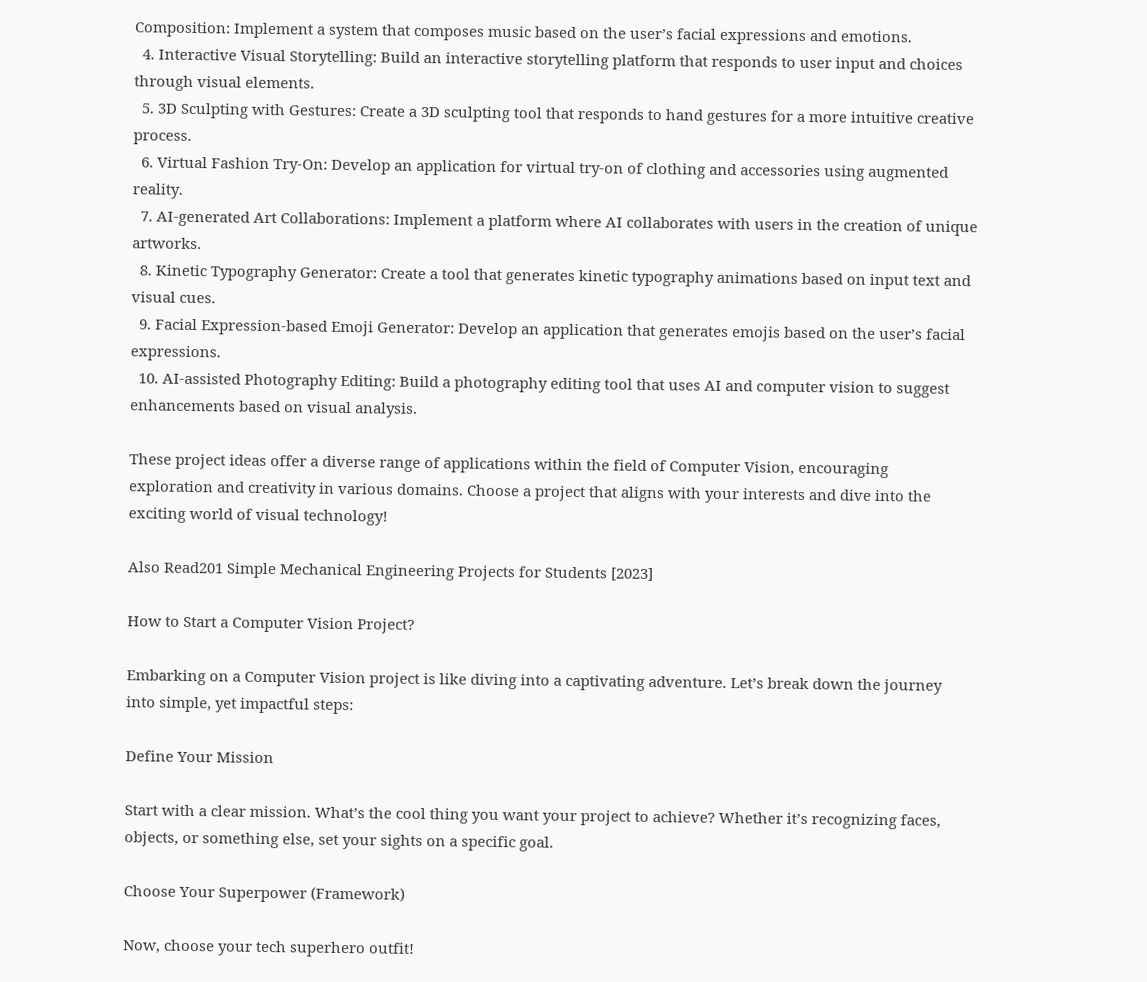Composition: Implement a system that composes music based on the user’s facial expressions and emotions.
  4. Interactive Visual Storytelling: Build an interactive storytelling platform that responds to user input and choices through visual elements.
  5. 3D Sculpting with Gestures: Create a 3D sculpting tool that responds to hand gestures for a more intuitive creative process.
  6. Virtual Fashion Try-On: Develop an application for virtual try-on of clothing and accessories using augmented reality.
  7. AI-generated Art Collaborations: Implement a platform where AI collaborates with users in the creation of unique artworks.
  8. Kinetic Typography Generator: Create a tool that generates kinetic typography animations based on input text and visual cues.
  9. Facial Expression-based Emoji Generator: Develop an application that generates emojis based on the user’s facial expressions.
  10. AI-assisted Photography Editing: Build a photography editing tool that uses AI and computer vision to suggest enhancements based on visual analysis.

These project ideas offer a diverse range of applications within the field of Computer Vision, encouraging exploration and creativity in various domains. Choose a project that aligns with your interests and dive into the exciting world of visual technology!

Also Read201 Simple Mechanical Engineering Projects for Students [2023]

How to Start a Computer Vision Project?

Embarking on a Computer Vision project is like diving into a captivating adventure. Let’s break down the journey into simple, yet impactful steps:

Define Your Mission

Start with a clear mission. What’s the cool thing you want your project to achieve? Whether it’s recognizing faces, objects, or something else, set your sights on a specific goal.

Choose Your Superpower (Framework)

Now, choose your tech superhero outfit!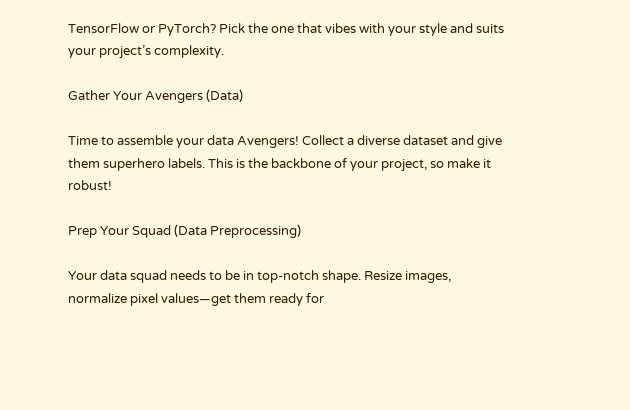TensorFlow or PyTorch? Pick the one that vibes with your style and suits your project’s complexity.

Gather Your Avengers (Data)

Time to assemble your data Avengers! Collect a diverse dataset and give them superhero labels. This is the backbone of your project, so make it robust!

Prep Your Squad (Data Preprocessing)

Your data squad needs to be in top-notch shape. Resize images, normalize pixel values—get them ready for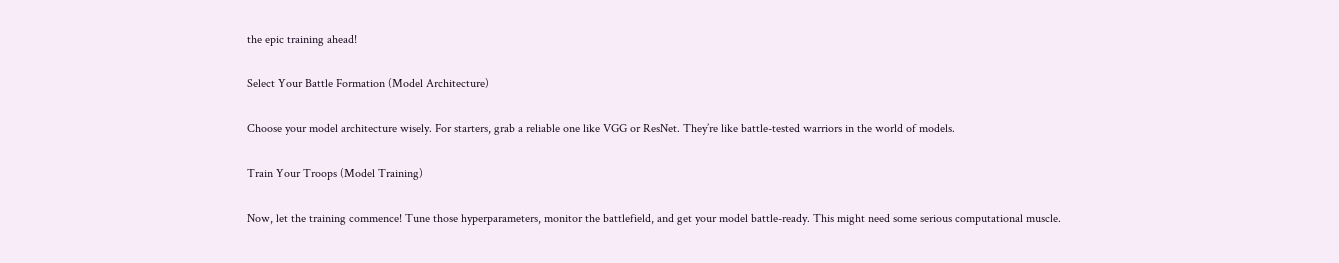the epic training ahead!

Select Your Battle Formation (Model Architecture)

Choose your model architecture wisely. For starters, grab a reliable one like VGG or ResNet. They’re like battle-tested warriors in the world of models.

Train Your Troops (Model Training)

Now, let the training commence! Tune those hyperparameters, monitor the battlefield, and get your model battle-ready. This might need some serious computational muscle.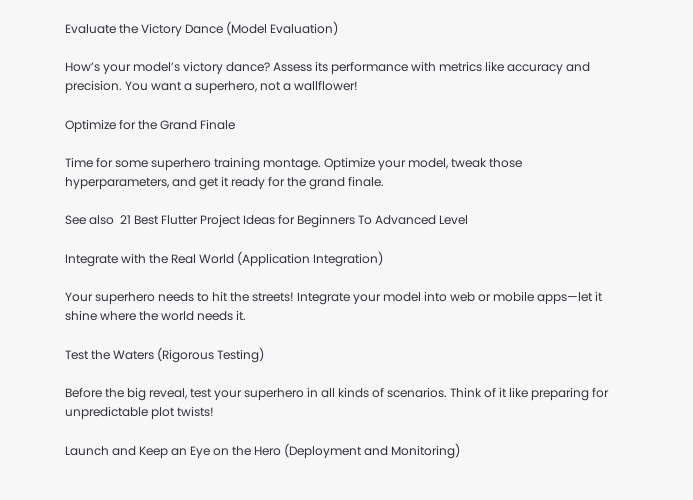Evaluate the Victory Dance (Model Evaluation)

How’s your model’s victory dance? Assess its performance with metrics like accuracy and precision. You want a superhero, not a wallflower!

Optimize for the Grand Finale

Time for some superhero training montage. Optimize your model, tweak those hyperparameters, and get it ready for the grand finale.

See also  21 Best Flutter Project Ideas for Beginners To Advanced Level

Integrate with the Real World (Application Integration)

Your superhero needs to hit the streets! Integrate your model into web or mobile apps—let it shine where the world needs it.

Test the Waters (Rigorous Testing)

Before the big reveal, test your superhero in all kinds of scenarios. Think of it like preparing for unpredictable plot twists!

Launch and Keep an Eye on the Hero (Deployment and Monitoring)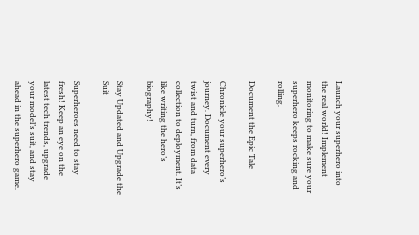Launch your superhero into the real world! Implement monitoring to make sure your superhero keeps rocking and rolling.

Document the Epic Tale

Chronicle your superhero’s journey. Document every twist and turn, from data collection to deployment. It’s like writing the hero’s biography!

Stay Updated and Upgrade the Suit

Superheroes need to stay fresh! Keep an eye on the latest tech trends, upgrade your model’s suit, and stay ahead in the superhero game.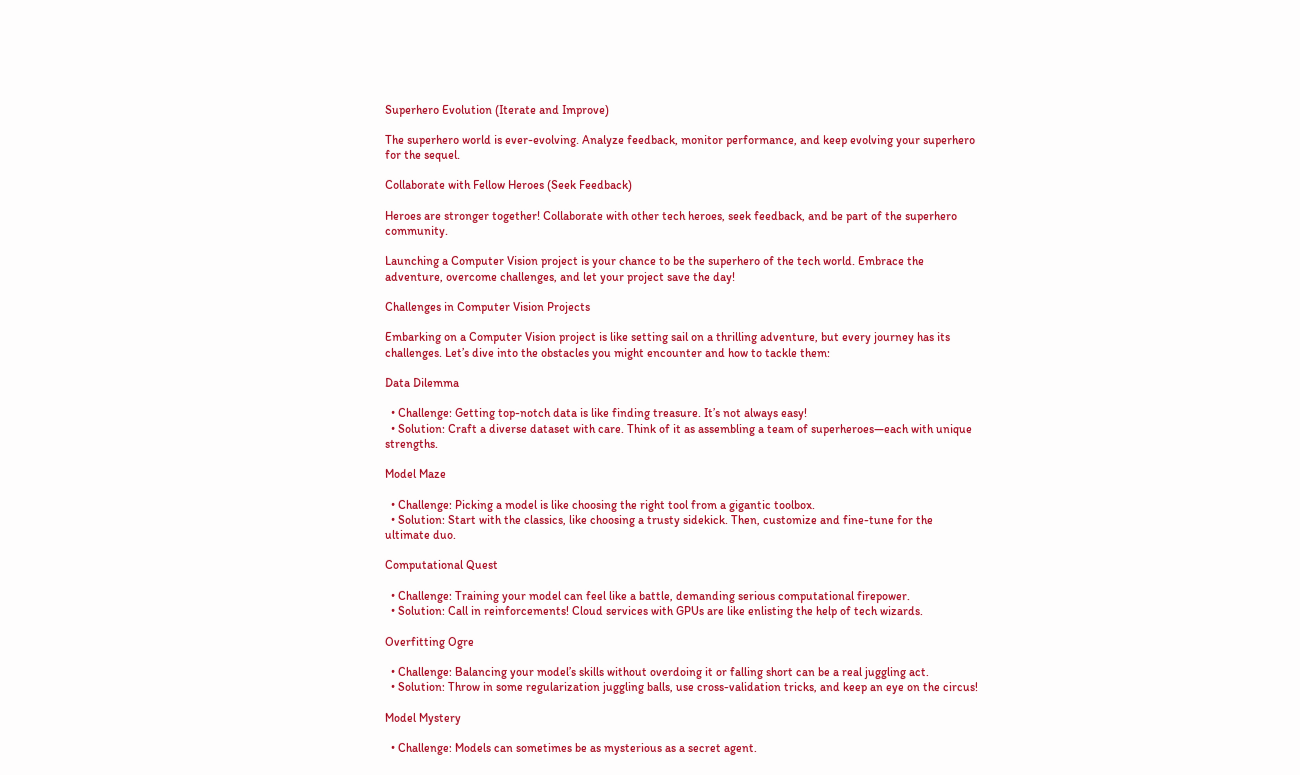Superhero Evolution (Iterate and Improve)

The superhero world is ever-evolving. Analyze feedback, monitor performance, and keep evolving your superhero for the sequel.

Collaborate with Fellow Heroes (Seek Feedback)

Heroes are stronger together! Collaborate with other tech heroes, seek feedback, and be part of the superhero community.

Launching a Computer Vision project is your chance to be the superhero of the tech world. Embrace the adventure, overcome challenges, and let your project save the day!

Challenges in Computer Vision Projects

Embarking on a Computer Vision project is like setting sail on a thrilling adventure, but every journey has its challenges. Let’s dive into the obstacles you might encounter and how to tackle them:

Data Dilemma

  • Challenge: Getting top-notch data is like finding treasure. It’s not always easy!
  • Solution: Craft a diverse dataset with care. Think of it as assembling a team of superheroes—each with unique strengths.

Model Maze

  • Challenge: Picking a model is like choosing the right tool from a gigantic toolbox.
  • Solution: Start with the classics, like choosing a trusty sidekick. Then, customize and fine-tune for the ultimate duo.

Computational Quest

  • Challenge: Training your model can feel like a battle, demanding serious computational firepower.
  • Solution: Call in reinforcements! Cloud services with GPUs are like enlisting the help of tech wizards.

Overfitting Ogre

  • Challenge: Balancing your model’s skills without overdoing it or falling short can be a real juggling act.
  • Solution: Throw in some regularization juggling balls, use cross-validation tricks, and keep an eye on the circus!

Model Mystery

  • Challenge: Models can sometimes be as mysterious as a secret agent.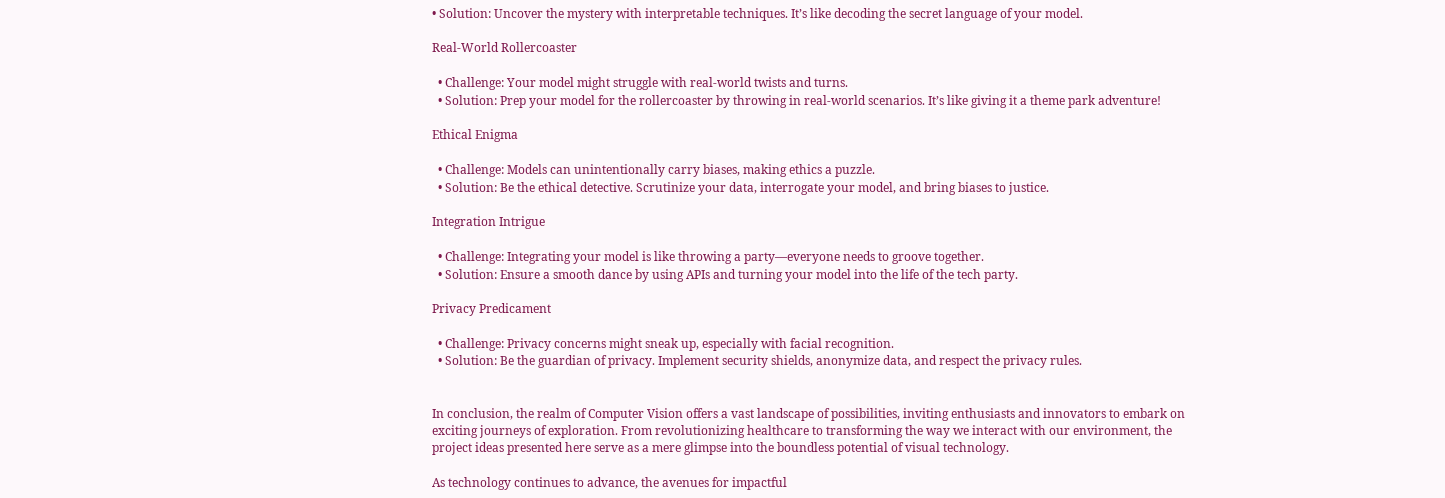• Solution: Uncover the mystery with interpretable techniques. It’s like decoding the secret language of your model.

Real-World Rollercoaster

  • Challenge: Your model might struggle with real-world twists and turns.
  • Solution: Prep your model for the rollercoaster by throwing in real-world scenarios. It’s like giving it a theme park adventure!

Ethical Enigma

  • Challenge: Models can unintentionally carry biases, making ethics a puzzle.
  • Solution: Be the ethical detective. Scrutinize your data, interrogate your model, and bring biases to justice.

Integration Intrigue

  • Challenge: Integrating your model is like throwing a party—everyone needs to groove together.
  • Solution: Ensure a smooth dance by using APIs and turning your model into the life of the tech party.

Privacy Predicament

  • Challenge: Privacy concerns might sneak up, especially with facial recognition.
  • Solution: Be the guardian of privacy. Implement security shields, anonymize data, and respect the privacy rules.


In conclusion, the realm of Computer Vision offers a vast landscape of possibilities, inviting enthusiasts and innovators to embark on exciting journeys of exploration. From revolutionizing healthcare to transforming the way we interact with our environment, the project ideas presented here serve as a mere glimpse into the boundless potential of visual technology.

As technology continues to advance, the avenues for impactful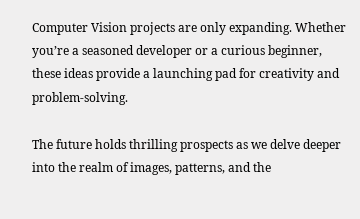Computer Vision projects are only expanding. Whether you’re a seasoned developer or a curious beginner, these ideas provide a launching pad for creativity and problem-solving.

The future holds thrilling prospects as we delve deeper into the realm of images, patterns, and the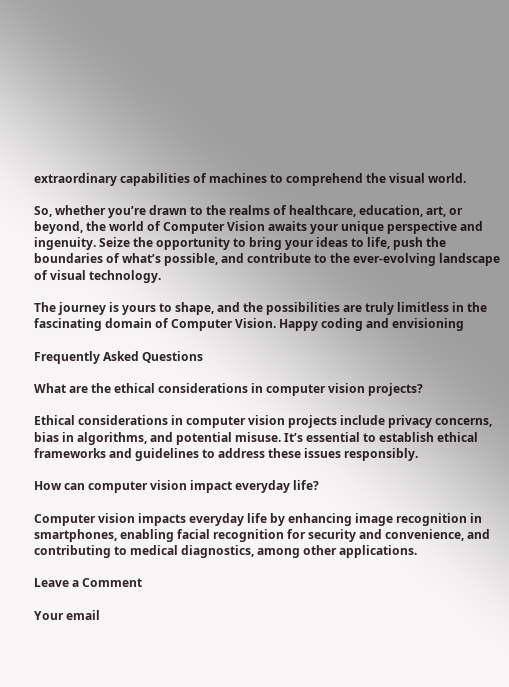extraordinary capabilities of machines to comprehend the visual world.

So, whether you’re drawn to the realms of healthcare, education, art, or beyond, the world of Computer Vision awaits your unique perspective and ingenuity. Seize the opportunity to bring your ideas to life, push the boundaries of what’s possible, and contribute to the ever-evolving landscape of visual technology.

The journey is yours to shape, and the possibilities are truly limitless in the fascinating domain of Computer Vision. Happy coding and envisioning

Frequently Asked Questions

What are the ethical considerations in computer vision projects?

Ethical considerations in computer vision projects include privacy concerns, bias in algorithms, and potential misuse. It’s essential to establish ethical frameworks and guidelines to address these issues responsibly.

How can computer vision impact everyday life?

Computer vision impacts everyday life by enhancing image recognition in smartphones, enabling facial recognition for security and convenience, and contributing to medical diagnostics, among other applications.

Leave a Comment

Your email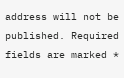address will not be published. Required fields are marked *